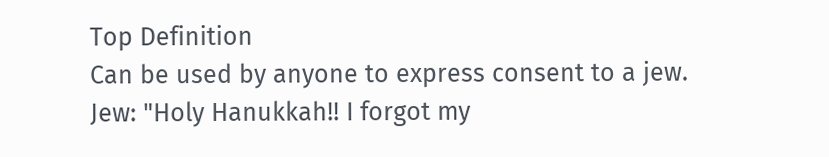Top Definition
Can be used by anyone to express consent to a jew.
Jew: "Holy Hanukkah!! I forgot my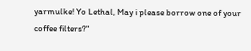yarmulke! Yo Lethal, May i please borrow one of your coffee filters?"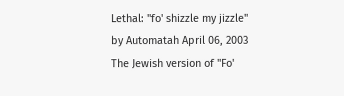Lethal: "fo' shizzle my jizzle"
by Automatah April 06, 2003
The Jewish version of "Fo'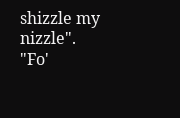shizzle my nizzle".
"Fo'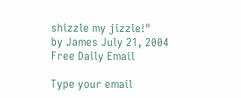shizzle my jizzle!"
by James July 21, 2004
Free Daily Email

Type your email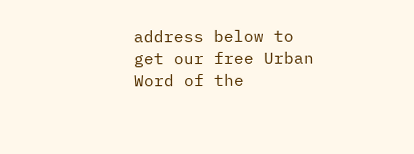address below to get our free Urban Word of the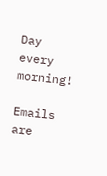Day every morning!

Emails are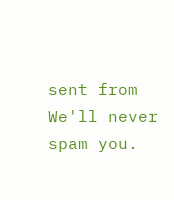sent from We'll never spam you.